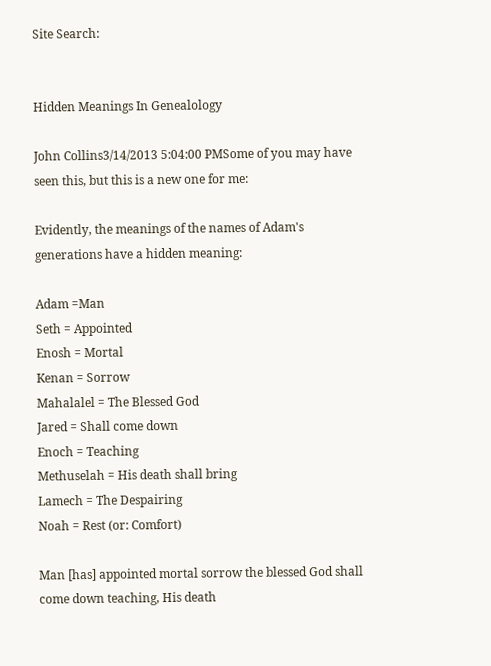Site Search:


Hidden Meanings In Genealology

John Collins3/14/2013 5:04:00 PMSome of you may have seen this, but this is a new one for me:

Evidently, the meanings of the names of Adam's generations have a hidden meaning:

Adam =Man
Seth = Appointed
Enosh = Mortal
Kenan = Sorrow
Mahalalel = The Blessed God
Jared = Shall come down
Enoch = Teaching
Methuselah = His death shall bring
Lamech = The Despairing
Noah = Rest (or: Comfort)

Man [has] appointed mortal sorrow the blessed God shall come down teaching, His death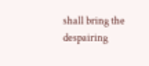shall bring the despairing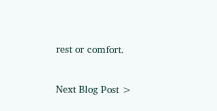rest or comfort.

Next Blog Post >